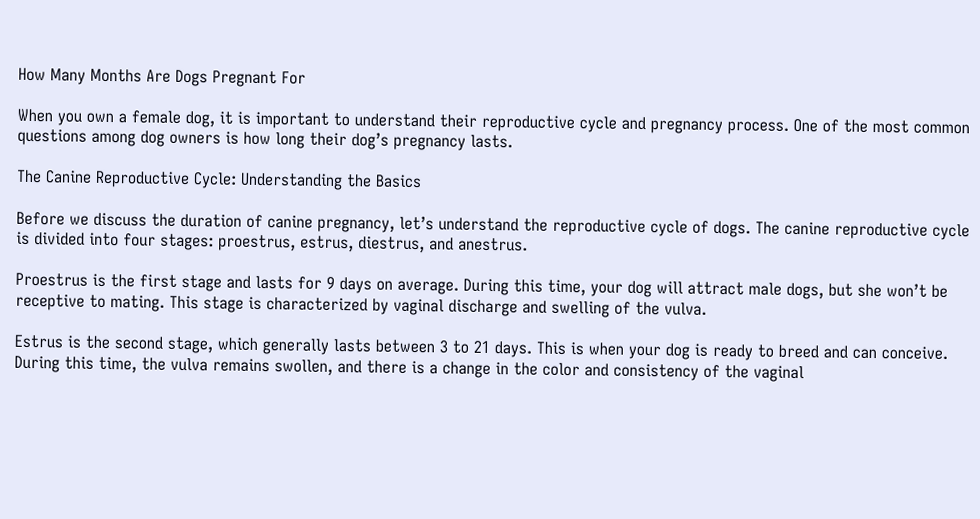How Many Months Are Dogs Pregnant For

When you own a female dog, it is important to understand their reproductive cycle and pregnancy process. One of the most common questions among dog owners is how long their dog’s pregnancy lasts.

The Canine Reproductive Cycle: Understanding the Basics

Before we discuss the duration of canine pregnancy, let’s understand the reproductive cycle of dogs. The canine reproductive cycle is divided into four stages: proestrus, estrus, diestrus, and anestrus.

Proestrus is the first stage and lasts for 9 days on average. During this time, your dog will attract male dogs, but she won’t be receptive to mating. This stage is characterized by vaginal discharge and swelling of the vulva.

Estrus is the second stage, which generally lasts between 3 to 21 days. This is when your dog is ready to breed and can conceive. During this time, the vulva remains swollen, and there is a change in the color and consistency of the vaginal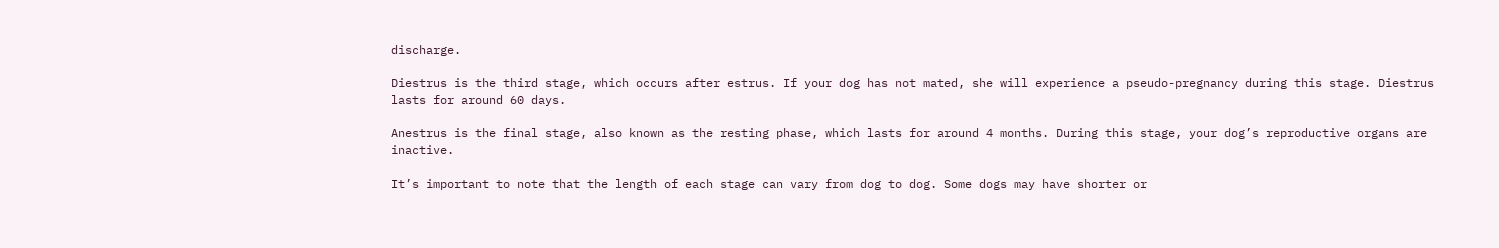discharge.

Diestrus is the third stage, which occurs after estrus. If your dog has not mated, she will experience a pseudo-pregnancy during this stage. Diestrus lasts for around 60 days.

Anestrus is the final stage, also known as the resting phase, which lasts for around 4 months. During this stage, your dog’s reproductive organs are inactive.

It’s important to note that the length of each stage can vary from dog to dog. Some dogs may have shorter or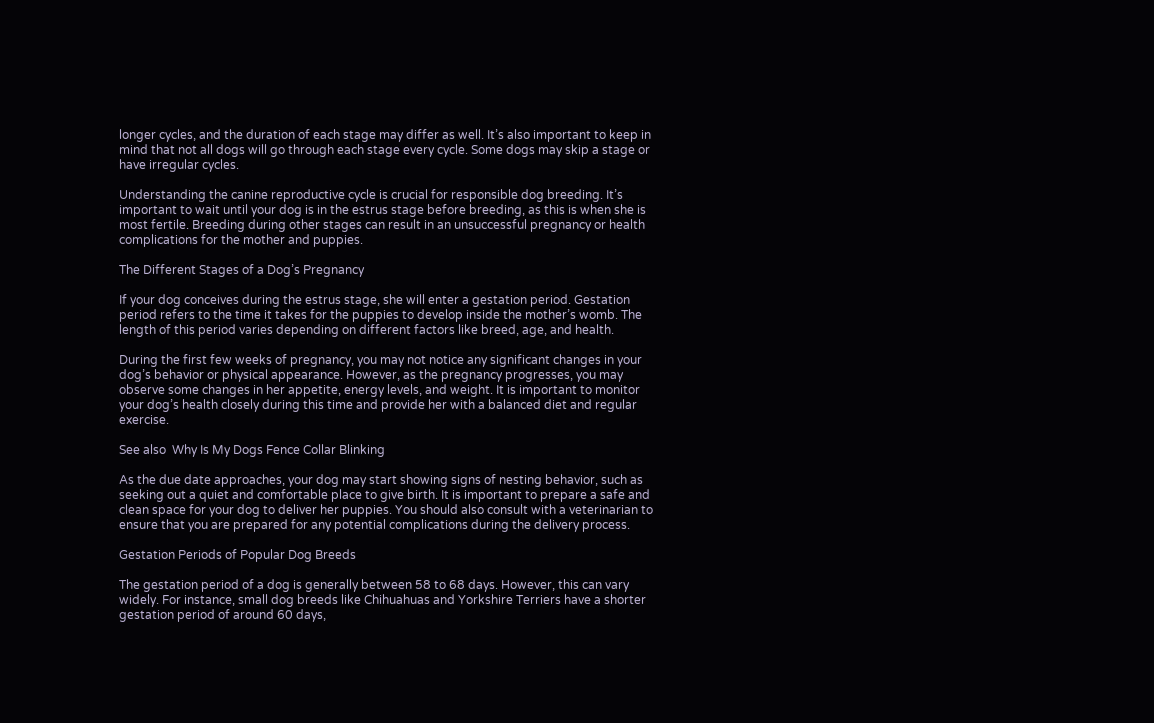longer cycles, and the duration of each stage may differ as well. It’s also important to keep in mind that not all dogs will go through each stage every cycle. Some dogs may skip a stage or have irregular cycles.

Understanding the canine reproductive cycle is crucial for responsible dog breeding. It’s important to wait until your dog is in the estrus stage before breeding, as this is when she is most fertile. Breeding during other stages can result in an unsuccessful pregnancy or health complications for the mother and puppies.

The Different Stages of a Dog’s Pregnancy

If your dog conceives during the estrus stage, she will enter a gestation period. Gestation period refers to the time it takes for the puppies to develop inside the mother’s womb. The length of this period varies depending on different factors like breed, age, and health.

During the first few weeks of pregnancy, you may not notice any significant changes in your dog’s behavior or physical appearance. However, as the pregnancy progresses, you may observe some changes in her appetite, energy levels, and weight. It is important to monitor your dog’s health closely during this time and provide her with a balanced diet and regular exercise.

See also  Why Is My Dogs Fence Collar Blinking

As the due date approaches, your dog may start showing signs of nesting behavior, such as seeking out a quiet and comfortable place to give birth. It is important to prepare a safe and clean space for your dog to deliver her puppies. You should also consult with a veterinarian to ensure that you are prepared for any potential complications during the delivery process.

Gestation Periods of Popular Dog Breeds

The gestation period of a dog is generally between 58 to 68 days. However, this can vary widely. For instance, small dog breeds like Chihuahuas and Yorkshire Terriers have a shorter gestation period of around 60 days,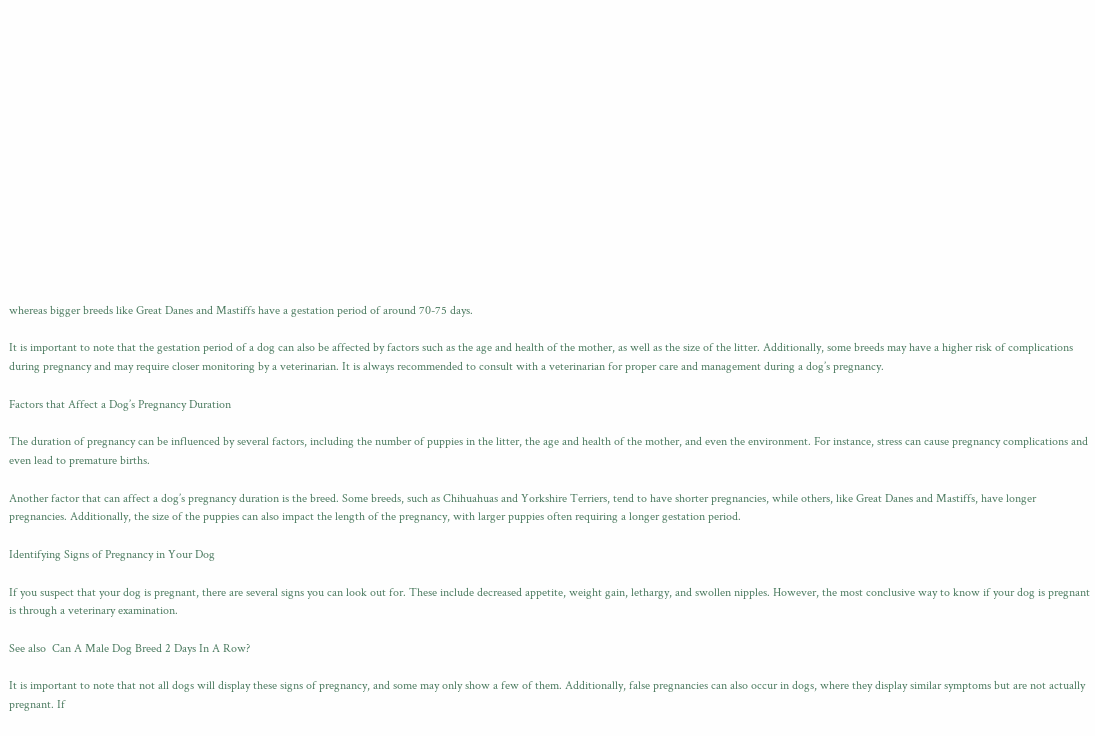whereas bigger breeds like Great Danes and Mastiffs have a gestation period of around 70-75 days.

It is important to note that the gestation period of a dog can also be affected by factors such as the age and health of the mother, as well as the size of the litter. Additionally, some breeds may have a higher risk of complications during pregnancy and may require closer monitoring by a veterinarian. It is always recommended to consult with a veterinarian for proper care and management during a dog’s pregnancy.

Factors that Affect a Dog’s Pregnancy Duration

The duration of pregnancy can be influenced by several factors, including the number of puppies in the litter, the age and health of the mother, and even the environment. For instance, stress can cause pregnancy complications and even lead to premature births.

Another factor that can affect a dog’s pregnancy duration is the breed. Some breeds, such as Chihuahuas and Yorkshire Terriers, tend to have shorter pregnancies, while others, like Great Danes and Mastiffs, have longer pregnancies. Additionally, the size of the puppies can also impact the length of the pregnancy, with larger puppies often requiring a longer gestation period.

Identifying Signs of Pregnancy in Your Dog

If you suspect that your dog is pregnant, there are several signs you can look out for. These include decreased appetite, weight gain, lethargy, and swollen nipples. However, the most conclusive way to know if your dog is pregnant is through a veterinary examination.

See also  Can A Male Dog Breed 2 Days In A Row?

It is important to note that not all dogs will display these signs of pregnancy, and some may only show a few of them. Additionally, false pregnancies can also occur in dogs, where they display similar symptoms but are not actually pregnant. If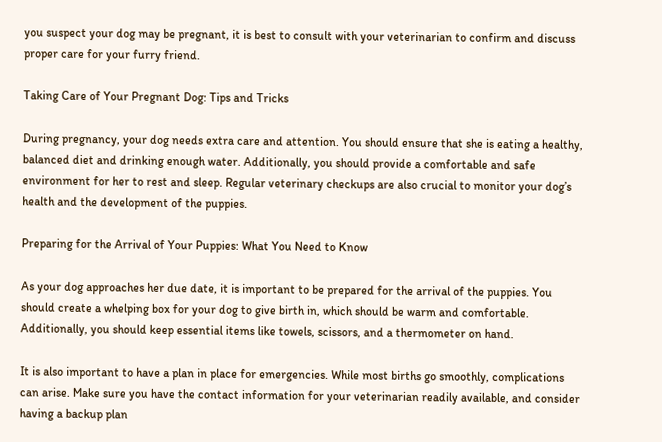you suspect your dog may be pregnant, it is best to consult with your veterinarian to confirm and discuss proper care for your furry friend.

Taking Care of Your Pregnant Dog: Tips and Tricks

During pregnancy, your dog needs extra care and attention. You should ensure that she is eating a healthy, balanced diet and drinking enough water. Additionally, you should provide a comfortable and safe environment for her to rest and sleep. Regular veterinary checkups are also crucial to monitor your dog’s health and the development of the puppies.

Preparing for the Arrival of Your Puppies: What You Need to Know

As your dog approaches her due date, it is important to be prepared for the arrival of the puppies. You should create a whelping box for your dog to give birth in, which should be warm and comfortable. Additionally, you should keep essential items like towels, scissors, and a thermometer on hand.

It is also important to have a plan in place for emergencies. While most births go smoothly, complications can arise. Make sure you have the contact information for your veterinarian readily available, and consider having a backup plan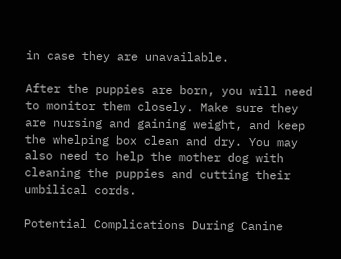in case they are unavailable.

After the puppies are born, you will need to monitor them closely. Make sure they are nursing and gaining weight, and keep the whelping box clean and dry. You may also need to help the mother dog with cleaning the puppies and cutting their umbilical cords.

Potential Complications During Canine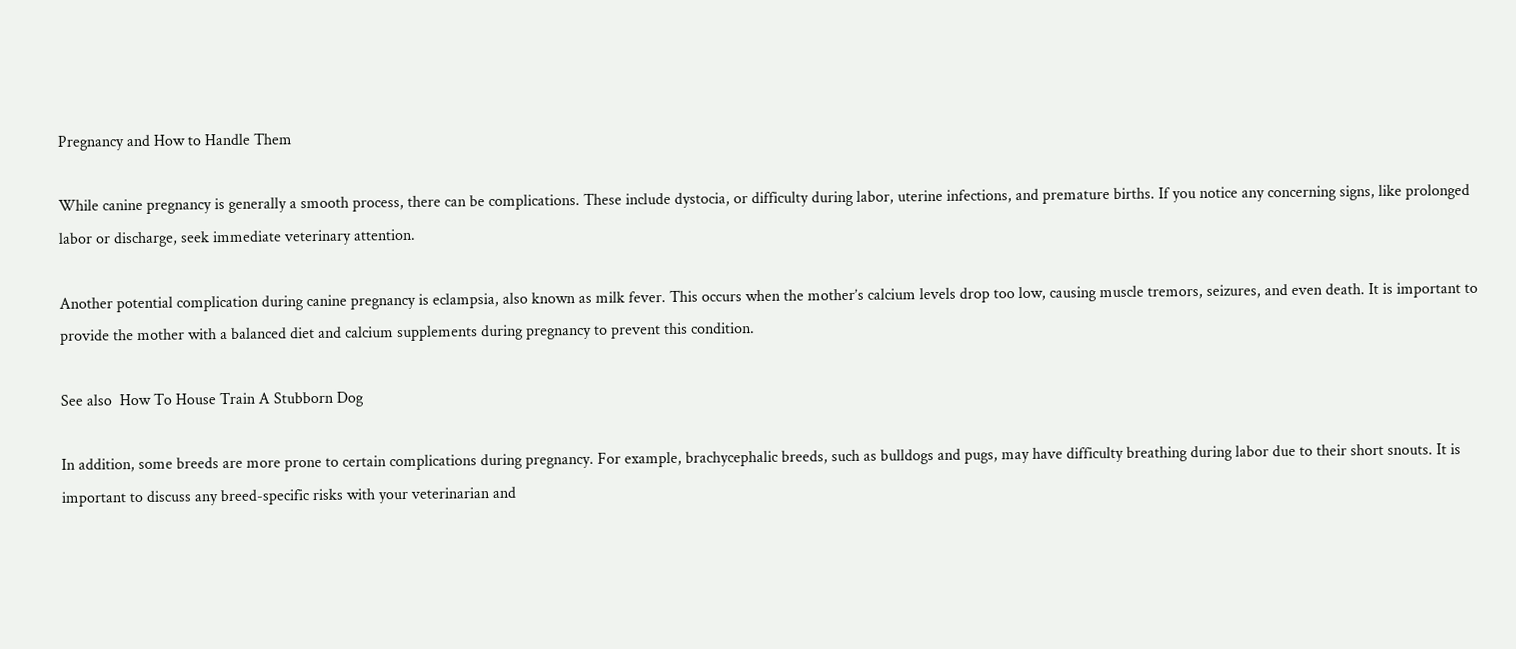Pregnancy and How to Handle Them

While canine pregnancy is generally a smooth process, there can be complications. These include dystocia, or difficulty during labor, uterine infections, and premature births. If you notice any concerning signs, like prolonged labor or discharge, seek immediate veterinary attention.

Another potential complication during canine pregnancy is eclampsia, also known as milk fever. This occurs when the mother’s calcium levels drop too low, causing muscle tremors, seizures, and even death. It is important to provide the mother with a balanced diet and calcium supplements during pregnancy to prevent this condition.

See also  How To House Train A Stubborn Dog

In addition, some breeds are more prone to certain complications during pregnancy. For example, brachycephalic breeds, such as bulldogs and pugs, may have difficulty breathing during labor due to their short snouts. It is important to discuss any breed-specific risks with your veterinarian and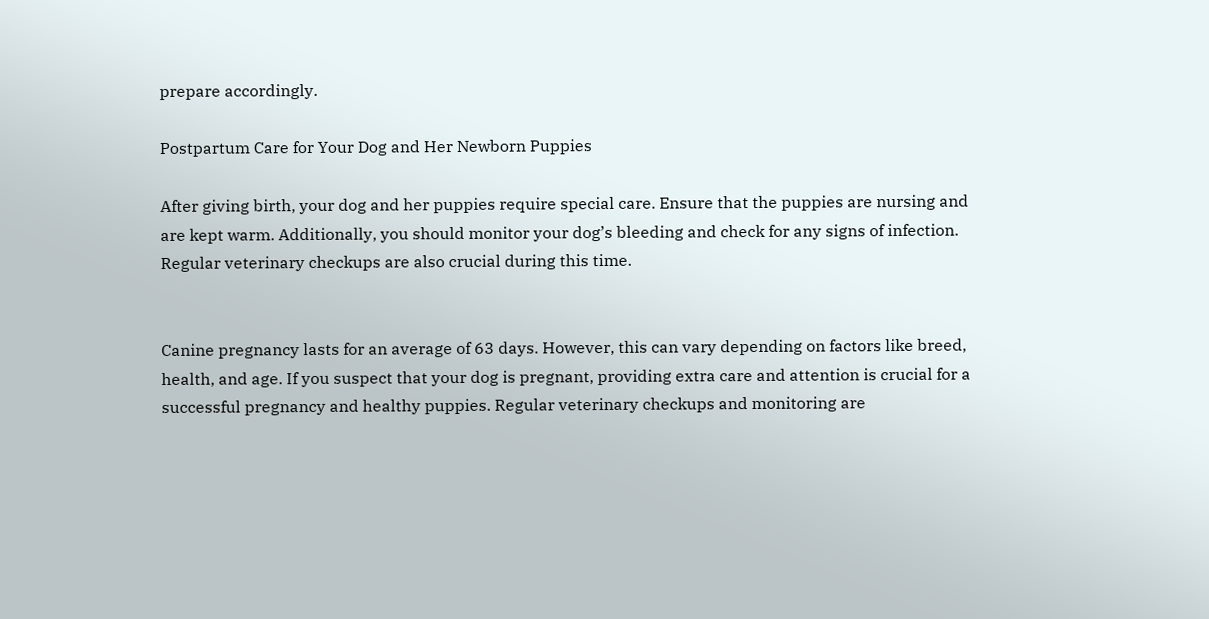prepare accordingly.

Postpartum Care for Your Dog and Her Newborn Puppies

After giving birth, your dog and her puppies require special care. Ensure that the puppies are nursing and are kept warm. Additionally, you should monitor your dog’s bleeding and check for any signs of infection. Regular veterinary checkups are also crucial during this time.


Canine pregnancy lasts for an average of 63 days. However, this can vary depending on factors like breed, health, and age. If you suspect that your dog is pregnant, providing extra care and attention is crucial for a successful pregnancy and healthy puppies. Regular veterinary checkups and monitoring are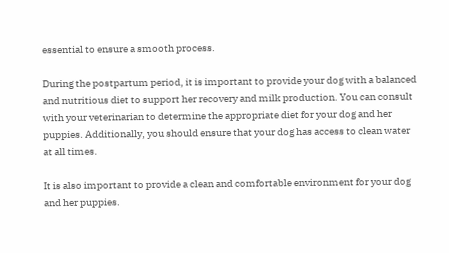essential to ensure a smooth process.

During the postpartum period, it is important to provide your dog with a balanced and nutritious diet to support her recovery and milk production. You can consult with your veterinarian to determine the appropriate diet for your dog and her puppies. Additionally, you should ensure that your dog has access to clean water at all times.

It is also important to provide a clean and comfortable environment for your dog and her puppies.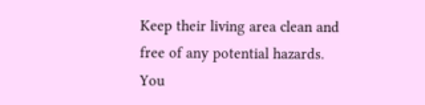Keep their living area clean and free of any potential hazards. You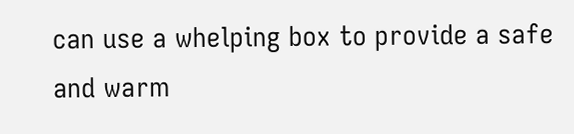can use a whelping box to provide a safe and warm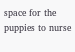space for the puppies to nurse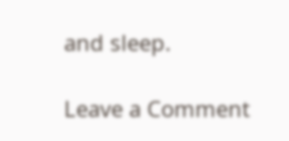and sleep.

Leave a Comment